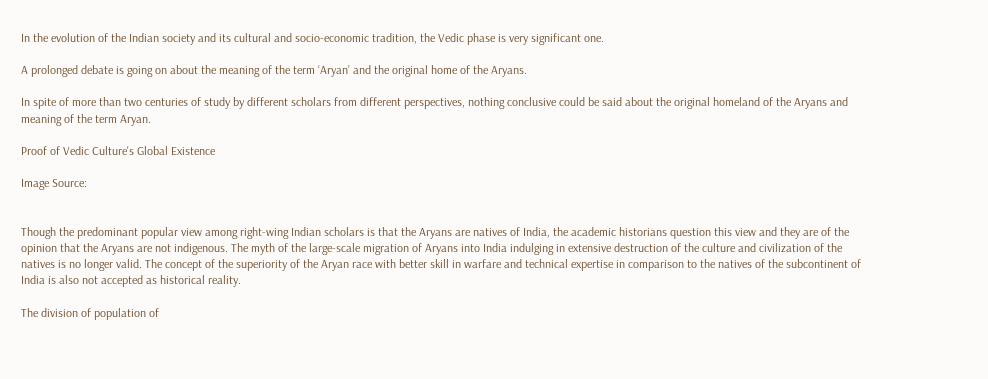In the evolution of the Indian society and its cultural and socio-economic tradition, the Vedic phase is very significant one.

A prolonged debate is going on about the meaning of the term ‘Aryan’ and the original home of the Aryans.

In spite of more than two centuries of study by different scholars from different perspectives, nothing conclusive could be said about the original homeland of the Aryans and meaning of the term Aryan.

Proof of Vedic Culture's Global Existence

Image Source:


Though the predominant popular view among right-wing Indian scholars is that the Aryans are natives of India, the academic historians question this view and they are of the opinion that the Aryans are not indigenous. The myth of the large-scale migration of Aryans into India indulging in extensive destruction of the culture and civilization of the natives is no longer valid. The concept of the superiority of the Aryan race with better skill in warfare and technical expertise in comparison to the natives of the subcontinent of India is also not accepted as historical reality.

The division of population of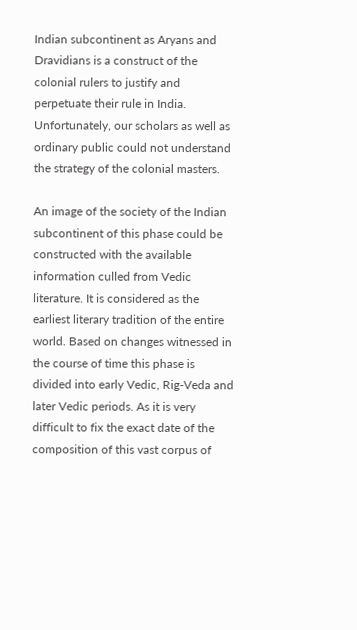Indian subcontinent as Aryans and Dravidians is a construct of the colonial rulers to justify and perpetuate their rule in India. Unfortunately, our scholars as well as ordinary public could not understand the strategy of the colonial masters.

An image of the society of the Indian subcontinent of this phase could be constructed with the available information culled from Vedic literature. It is considered as the earliest literary tradition of the entire world. Based on changes witnessed in the course of time this phase is divided into early Vedic, Rig-Veda and later Vedic periods. As it is very difficult to fix the exact date of the composition of this vast corpus of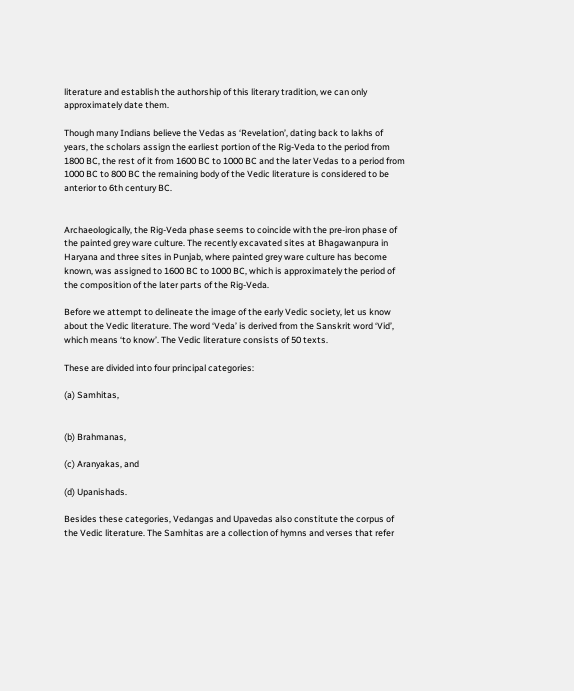literature and establish the authorship of this literary tradition, we can only approximately date them.

Though many Indians believe the Vedas as ‘Revelation’, dating back to lakhs of years, the scholars assign the earliest portion of the Rig-Veda to the period from 1800 BC, the rest of it from 1600 BC to 1000 BC and the later Vedas to a period from 1000 BC to 800 BC the remaining body of the Vedic literature is considered to be anterior to 6th century BC.


Archaeologically, the Rig-Veda phase seems to coincide with the pre-iron phase of the painted grey ware culture. The recently excavated sites at Bhagawanpura in Haryana and three sites in Punjab, where painted grey ware culture has become known, was assigned to 1600 BC to 1000 BC, which is approximately the period of the composition of the later parts of the Rig-Veda.

Before we attempt to delineate the image of the early Vedic society, let us know about the Vedic literature. The word ‘Veda’ is derived from the Sanskrit word ‘Vid’, which means ‘to know’. The Vedic literature consists of 50 texts.

These are divided into four principal categories:

(a) Samhitas,


(b) Brahmanas,

(c) Aranyakas, and

(d) Upanishads.

Besides these categories, Vedangas and Upavedas also constitute the corpus of the Vedic literature. The Samhitas are a collection of hymns and verses that refer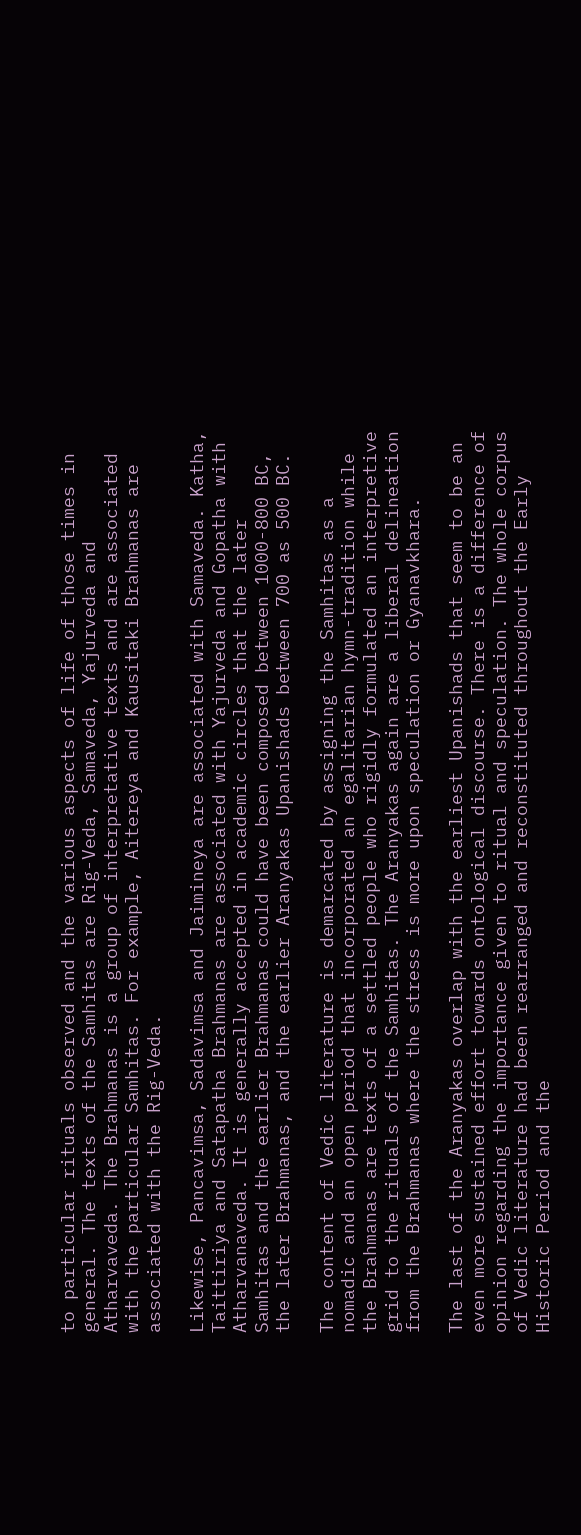to particular rituals observed and the various aspects of life of those times in general. The texts of the Samhitas are Rig-Veda, Samaveda, Yajurveda and Atharvaveda. The Brahmanas is a group of interpretative texts and are associated with the particular Samhitas. For example, Aitereya and Kausitaki Brahmanas are associated with the Rig-Veda.

Likewise, Pancavimsa, Sadavimsa and Jaimineya are associated with Samaveda. Katha, Taittiriya and Satapatha Brahmanas are associated with Yajurveda and Gopatha with Atharvanaveda. It is generally accepted in academic circles that the later Samhitas and the earlier Brahmanas could have been composed between 1000-800 BC, the later Brahmanas, and the earlier Aranyakas Upanishads between 700 as 500 BC.

The content of Vedic literature is demarcated by assigning the Samhitas as a nomadic and an open period that incorporated an egalitarian hymn-tradition while the Brahmanas are texts of a settled people who rigidly formulated an interpretive grid to the rituals of the Samhitas. The Aranyakas again are a liberal delineation from the Brahmanas where the stress is more upon speculation or Gyanavkhara.

The last of the Aranyakas overlap with the earliest Upanishads that seem to be an even more sustained effort towards ontological discourse. There is a difference of opinion regarding the importance given to ritual and speculation. The whole corpus of Vedic literature had been rearranged and reconstituted throughout the Early Historic Period and the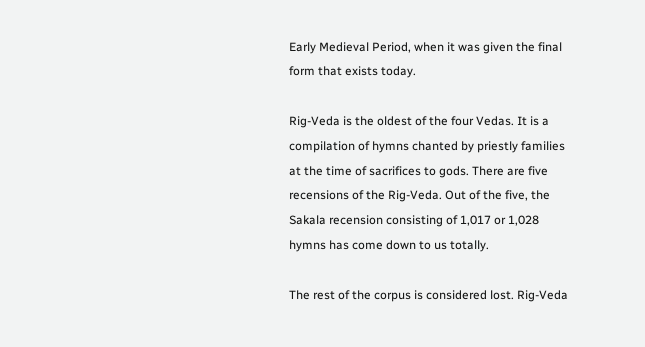Early Medieval Period, when it was given the final form that exists today.

Rig-Veda is the oldest of the four Vedas. It is a compilation of hymns chanted by priestly families at the time of sacrifices to gods. There are five recensions of the Rig-Veda. Out of the five, the Sakala recension consisting of 1,017 or 1,028 hymns has come down to us totally.

The rest of the corpus is considered lost. Rig-Veda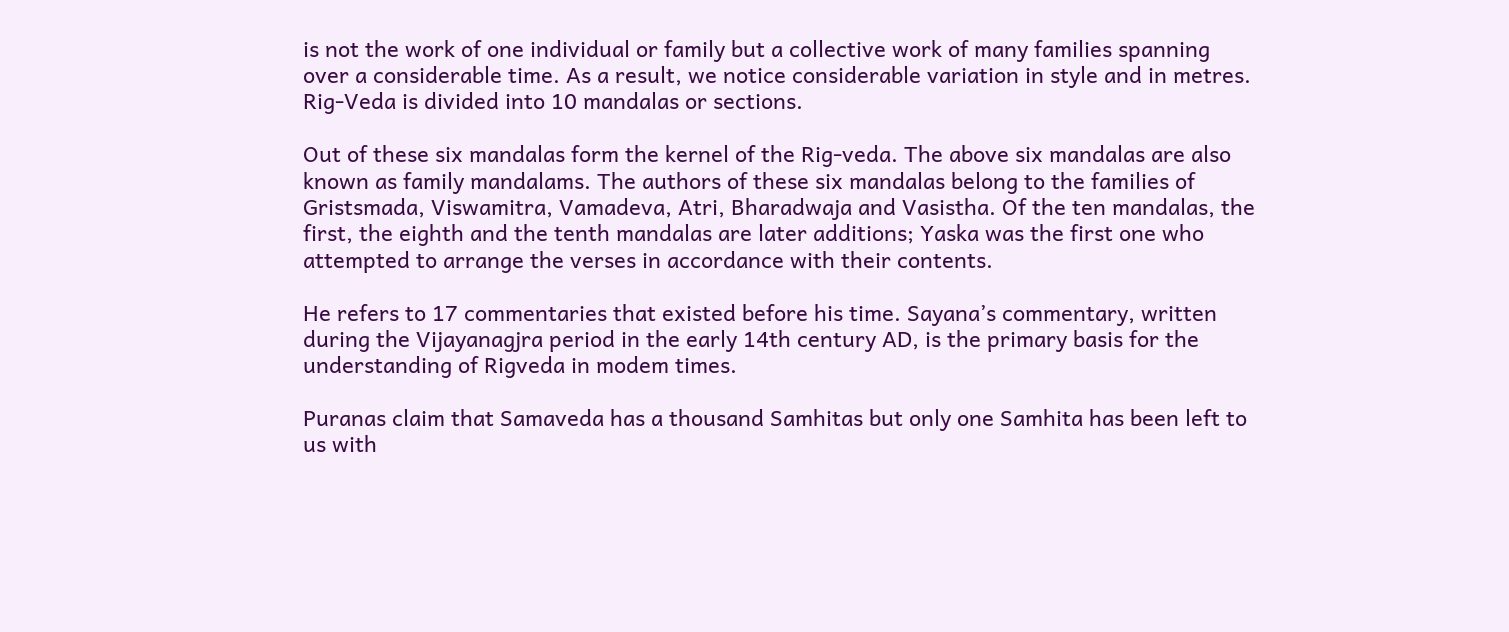is not the work of one individual or family but a collective work of many families spanning over a considerable time. As a result, we notice considerable variation in style and in metres. Rig-Veda is divided into 10 mandalas or sections.

Out of these six mandalas form the kernel of the Rig-veda. The above six mandalas are also known as family mandalams. The authors of these six mandalas belong to the families of Gristsmada, Viswamitra, Vamadeva, Atri, Bharadwaja and Vasistha. Of the ten mandalas, the first, the eighth and the tenth mandalas are later additions; Yaska was the first one who attempted to arrange the verses in accordance with their contents.

He refers to 17 commentaries that existed before his time. Sayana’s commentary, written during the Vijayanagjra period in the early 14th century AD, is the primary basis for the understanding of Rigveda in modem times.

Puranas claim that Samaveda has a thousand Samhitas but only one Samhita has been left to us with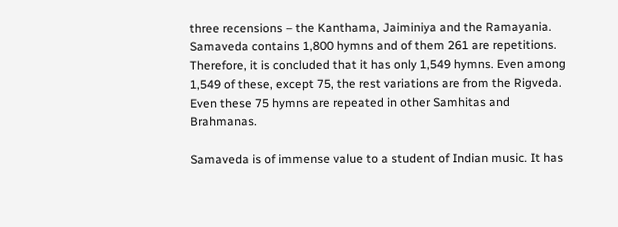three recensions – the Kanthama, Jaiminiya and the Ramayania. Samaveda contains 1,800 hymns and of them 261 are repetitions. Therefore, it is concluded that it has only 1,549 hymns. Even among 1,549 of these, except 75, the rest variations are from the Rigveda. Even these 75 hymns are repeated in other Samhitas and Brahmanas.

Samaveda is of immense value to a student of Indian music. It has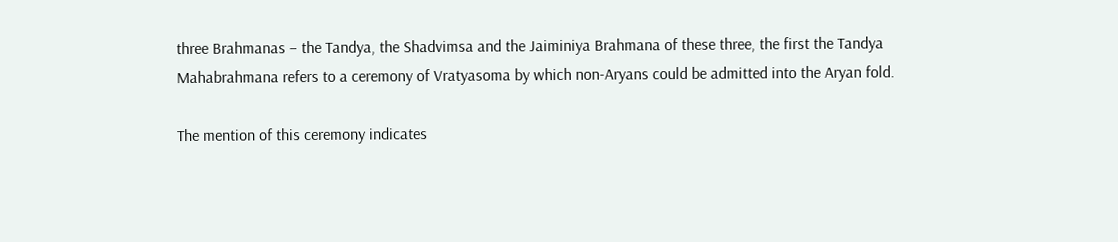three Brahmanas – the Tandya, the Shadvimsa and the Jaiminiya Brahmana of these three, the first the Tandya Mahabrahmana refers to a ceremony of Vratyasoma by which non-Aryans could be admitted into the Aryan fold.

The mention of this ceremony indicates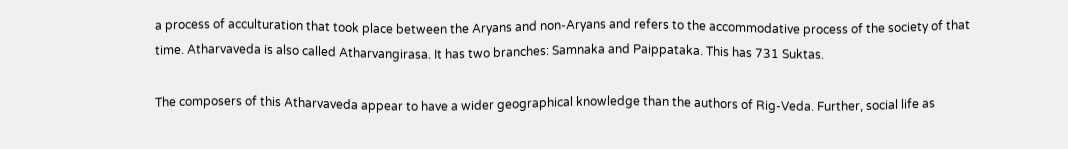a process of acculturation that took place between the Aryans and non-Aryans and refers to the accommodative process of the society of that time. Atharvaveda is also called Atharvangirasa. It has two branches: Samnaka and Paippataka. This has 731 Suktas.

The composers of this Atharvaveda appear to have a wider geographical knowledge than the authors of Rig-Veda. Further, social life as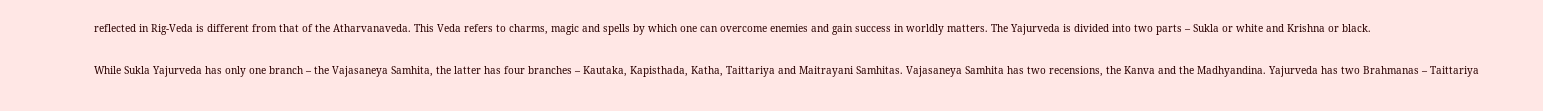reflected in Rig-Veda is different from that of the Atharvanaveda. This Veda refers to charms, magic and spells by which one can overcome enemies and gain success in worldly matters. The Yajurveda is divided into two parts – Sukla or white and Krishna or black.

While Sukla Yajurveda has only one branch – the Vajasaneya Samhita, the latter has four branches – Kautaka, Kapisthada, Katha, Taittariya and Maitrayani Samhitas. Vajasaneya Samhita has two recensions, the Kanva and the Madhyandina. Yajurveda has two Brahmanas – Taittariya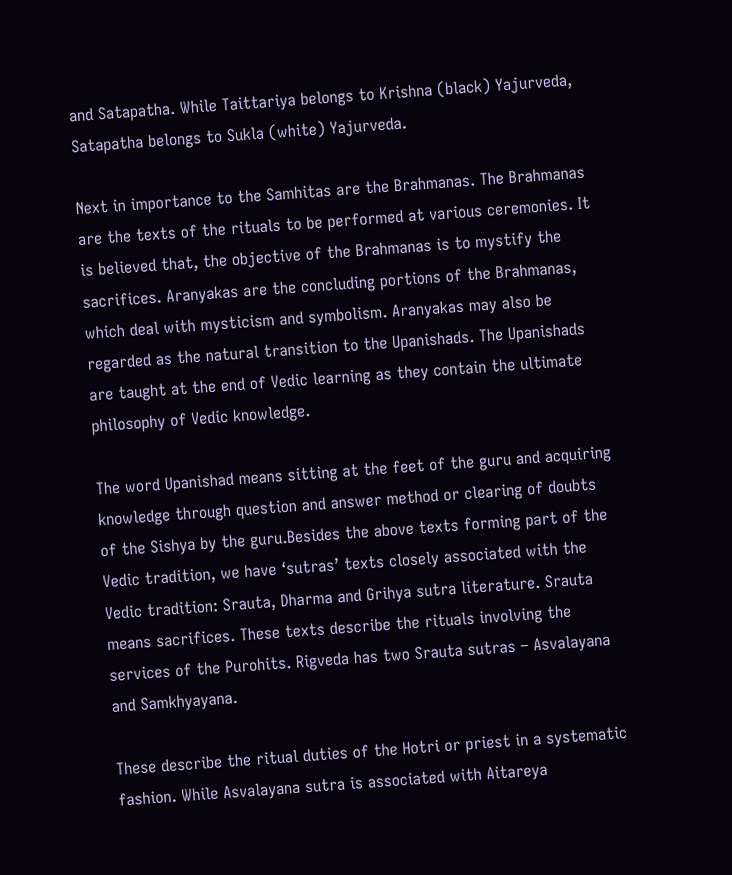and Satapatha. While Taittariya belongs to Krishna (black) Yajurveda, Satapatha belongs to Sukla (white) Yajurveda.

Next in importance to the Samhitas are the Brahmanas. The Brahmanas are the texts of the rituals to be performed at various ceremonies. It is believed that, the objective of the Brahmanas is to mystify the sacrifices. Aranyakas are the concluding portions of the Brahmanas, which deal with mysticism and symbolism. Aranyakas may also be regarded as the natural transition to the Upanishads. The Upanishads are taught at the end of Vedic learning as they contain the ultimate philosophy of Vedic knowledge.

The word Upanishad means sitting at the feet of the guru and acquiring knowledge through question and answer method or clearing of doubts of the Sishya by the guru.Besides the above texts forming part of the Vedic tradition, we have ‘sutras’ texts closely associated with the Vedic tradition: Srauta, Dharma and Grihya sutra literature. Srauta means sacrifices. These texts describe the rituals involving the services of the Purohits. Rigveda has two Srauta sutras – Asvalayana and Samkhyayana.

These describe the ritual duties of the Hotri or priest in a systematic fashion. While Asvalayana sutra is associated with Aitareya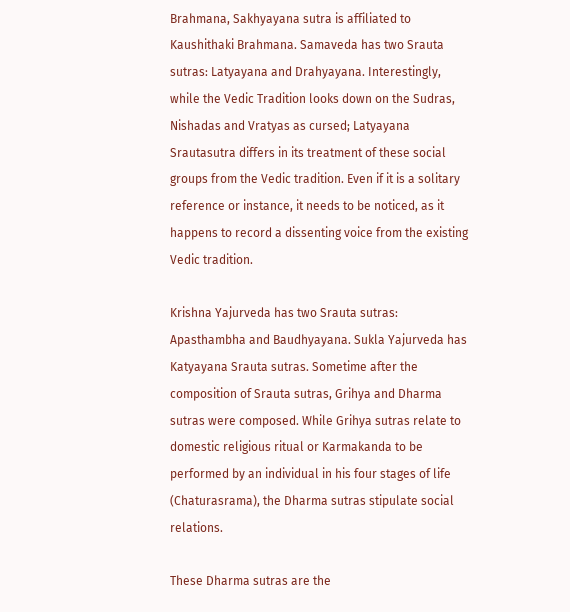Brahmana, Sakhyayana sutra is affiliated to Kaushithaki Brahmana. Samaveda has two Srauta sutras: Latyayana and Drahyayana. Interestingly, while the Vedic Tradition looks down on the Sudras, Nishadas and Vratyas as cursed; Latyayana Srautasutra differs in its treatment of these social groups from the Vedic tradition. Even if it is a solitary reference or instance, it needs to be noticed, as it happens to record a dissenting voice from the existing Vedic tradition.

Krishna Yajurveda has two Srauta sutras: Apasthambha and Baudhyayana. Sukla Yajurveda has Katyayana Srauta sutras. Sometime after the composition of Srauta sutras, Grihya and Dharma sutras were composed. While Grihya sutras relate to domestic religious ritual or Karmakanda to be performed by an individual in his four stages of life (Chaturasrama), the Dharma sutras stipulate social relations.

These Dharma sutras are the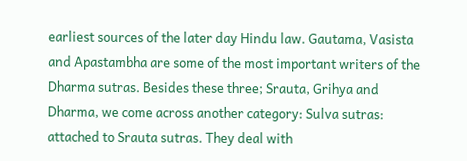earliest sources of the later day Hindu law. Gautama, Vasista and Apastambha are some of the most important writers of the Dharma sutras. Besides these three; Srauta, Grihya and Dharma, we come across another category: Sulva sutras: attached to Srauta sutras. They deal with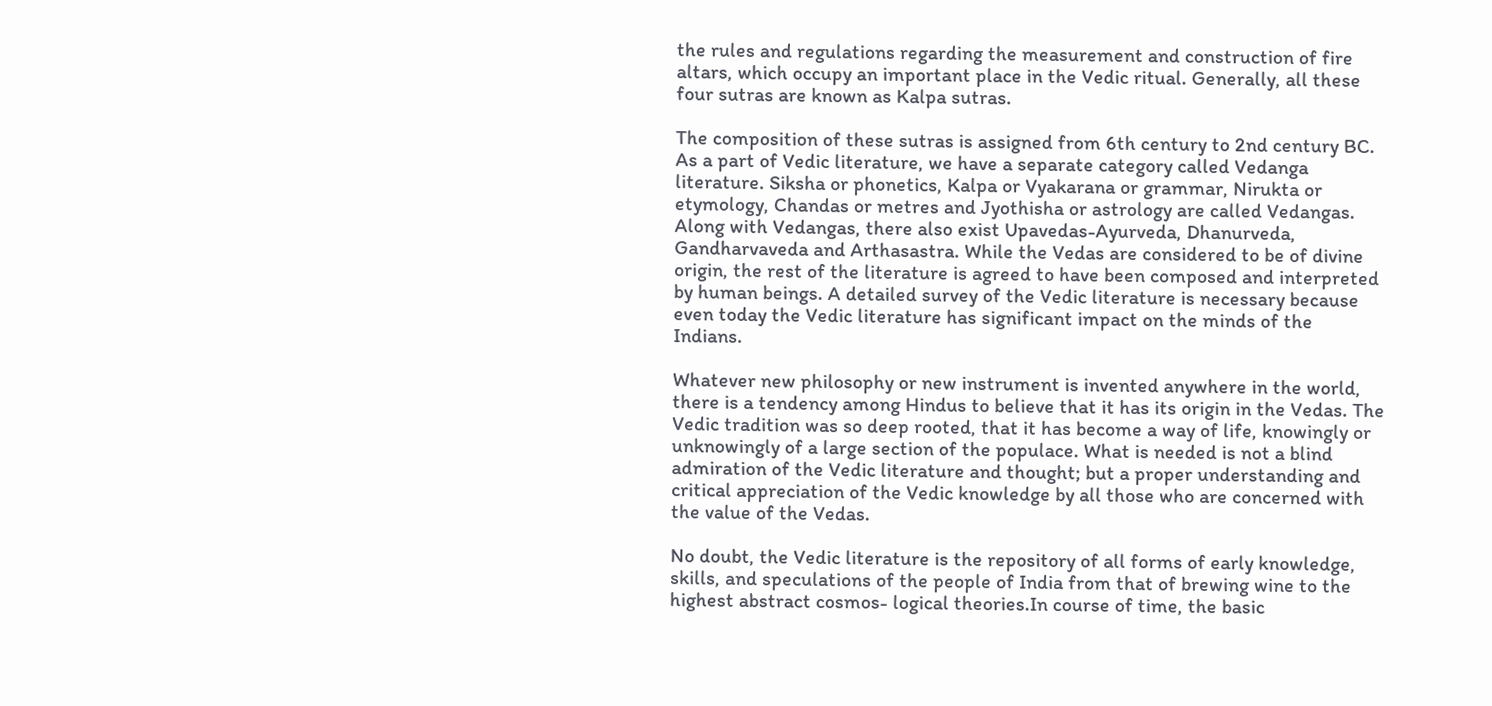the rules and regulations regarding the measurement and construction of fire altars, which occupy an important place in the Vedic ritual. Generally, all these four sutras are known as Kalpa sutras.

The composition of these sutras is assigned from 6th century to 2nd century BC. As a part of Vedic literature, we have a separate category called Vedanga literature. Siksha or phonetics, Kalpa or Vyakarana or grammar, Nirukta or etymology, Chandas or metres and Jyothisha or astrology are called Vedangas. Along with Vedangas, there also exist Upavedas-Ayurveda, Dhanurveda, Gandharvaveda and Arthasastra. While the Vedas are considered to be of divine origin, the rest of the literature is agreed to have been composed and interpreted by human beings. A detailed survey of the Vedic literature is necessary because even today the Vedic literature has significant impact on the minds of the Indians.

Whatever new philosophy or new instrument is invented anywhere in the world, there is a tendency among Hindus to believe that it has its origin in the Vedas. The Vedic tradition was so deep rooted, that it has become a way of life, knowingly or unknowingly of a large section of the populace. What is needed is not a blind admiration of the Vedic literature and thought; but a proper understanding and critical appreciation of the Vedic knowledge by all those who are concerned with the value of the Vedas.

No doubt, the Vedic literature is the repository of all forms of early knowledge, skills, and speculations of the people of India from that of brewing wine to the highest abstract cosmos- logical theories.In course of time, the basic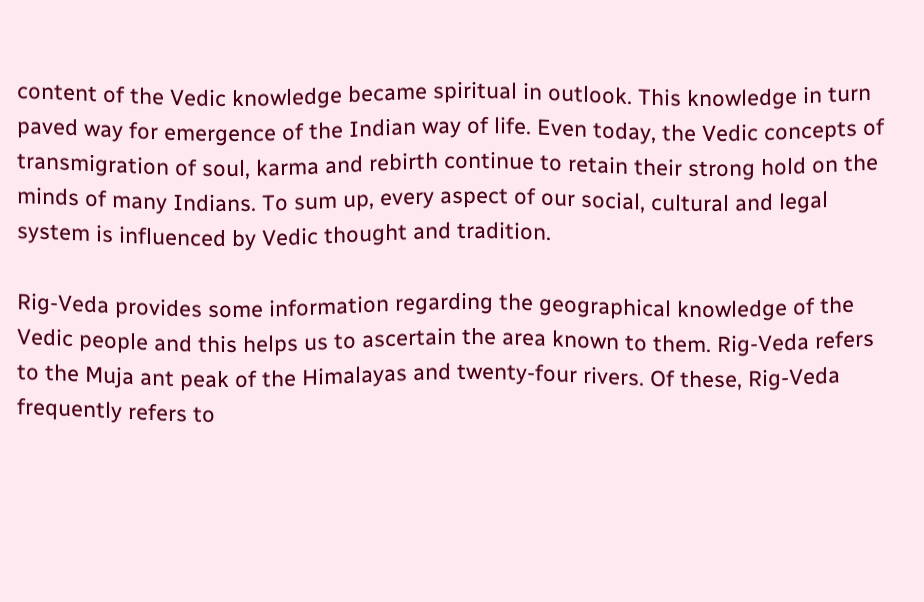content of the Vedic knowledge became spiritual in outlook. This knowledge in turn paved way for emergence of the Indian way of life. Even today, the Vedic concepts of transmigration of soul, karma and rebirth continue to retain their strong hold on the minds of many Indians. To sum up, every aspect of our social, cultural and legal system is influenced by Vedic thought and tradition.

Rig-Veda provides some information regarding the geographical knowledge of the Vedic people and this helps us to ascertain the area known to them. Rig-Veda refers to the Muja ant peak of the Himalayas and twenty-four rivers. Of these, Rig-Veda frequently refers to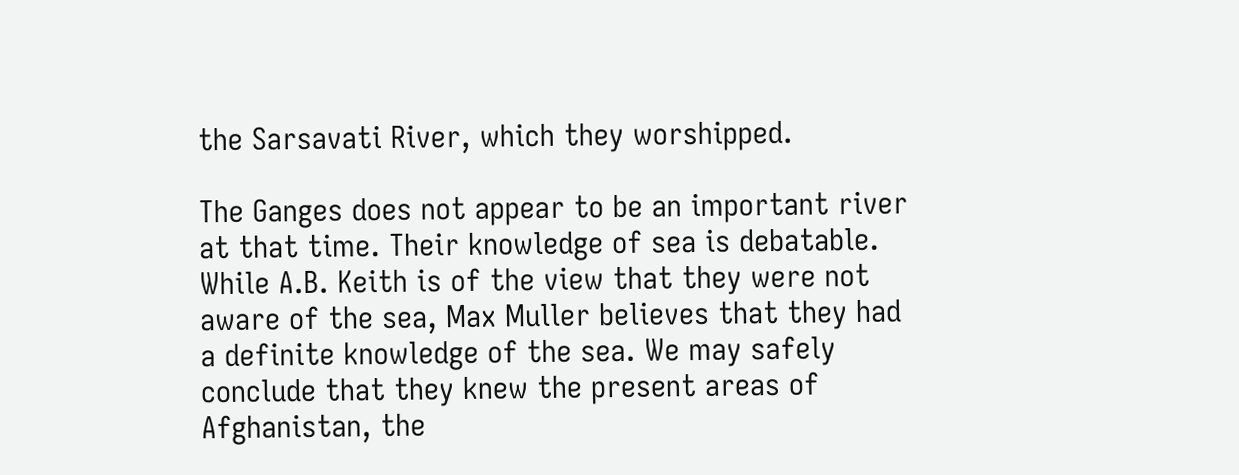the Sarsavati River, which they worshipped.

The Ganges does not appear to be an important river at that time. Their knowledge of sea is debatable. While A.B. Keith is of the view that they were not aware of the sea, Max Muller believes that they had a definite knowledge of the sea. We may safely conclude that they knew the present areas of Afghanistan, the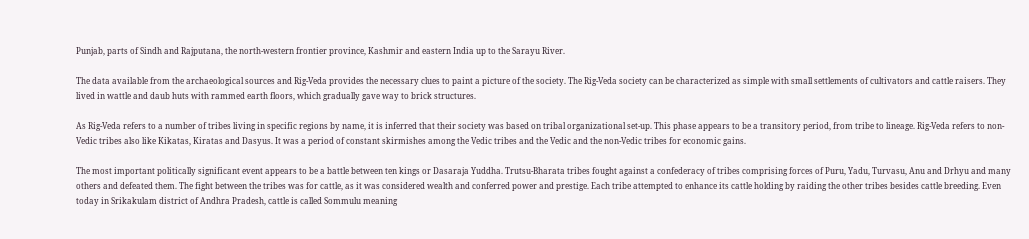Punjab, parts of Sindh and Rajputana, the north-western frontier province, Kashmir and eastern India up to the Sarayu River.

The data available from the archaeological sources and Rig-Veda provides the necessary clues to paint a picture of the society. The Rig-Veda society can be characterized as simple with small settlements of cultivators and cattle raisers. They lived in wattle and daub huts with rammed earth floors, which gradually gave way to brick structures.

As Rig-Veda refers to a number of tribes living in specific regions by name, it is inferred that their society was based on tribal organizational set-up. This phase appears to be a transitory period, from tribe to lineage. Rig-Veda refers to non-Vedic tribes also like Kikatas, Kiratas and Dasyus. It was a period of constant skirmishes among the Vedic tribes and the Vedic and the non-Vedic tribes for economic gains.

The most important politically significant event appears to be a battle between ten kings or Dasaraja Yuddha. Trutsu-Bharata tribes fought against a confederacy of tribes comprising forces of Puru, Yadu, Turvasu, Anu and Drhyu and many others and defeated them. The fight between the tribes was for cattle, as it was considered wealth and conferred power and prestige. Each tribe attempted to enhance its cattle holding by raiding the other tribes besides cattle breeding. Even today in Srikakulam district of Andhra Pradesh, cattle is called Sommulu meaning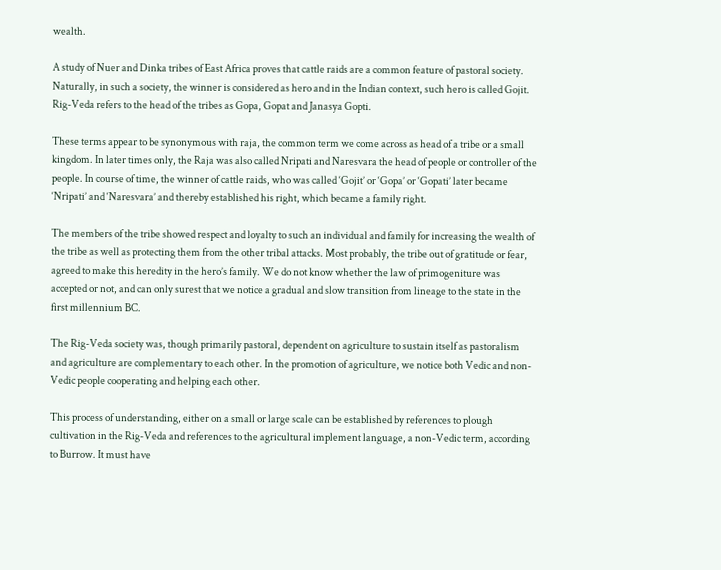wealth.

A study of Nuer and Dinka tribes of East Africa proves that cattle raids are a common feature of pastoral society. Naturally, in such a society, the winner is considered as hero and in the Indian context, such hero is called Gojit. Rig-Veda refers to the head of the tribes as Gopa, Gopat and Janasya Gopti.

These terms appear to be synonymous with raja, the common term we come across as head of a tribe or a small kingdom. In later times only, the Raja was also called Nripati and Naresvara the head of people or controller of the people. In course of time, the winner of cattle raids, who was called ‘Gojit’ or ‘Gopa’ or ‘Gopati’ later became ‘Nripati’ and ‘Naresvara’ and thereby established his right, which became a family right.

The members of the tribe showed respect and loyalty to such an individual and family for increasing the wealth of the tribe as well as protecting them from the other tribal attacks. Most probably, the tribe out of gratitude or fear, agreed to make this heredity in the hero’s family. We do not know whether the law of primogeniture was accepted or not, and can only surest that we notice a gradual and slow transition from lineage to the state in the first millennium BC.

The Rig-Veda society was, though primarily pastoral, dependent on agriculture to sustain itself as pastoralism and agriculture are complementary to each other. In the promotion of agriculture, we notice both Vedic and non-Vedic people cooperating and helping each other.

This process of understanding, either on a small or large scale can be established by references to plough cultivation in the Rig-Veda and references to the agricultural implement language, a non-Vedic term, according to Burrow. It must have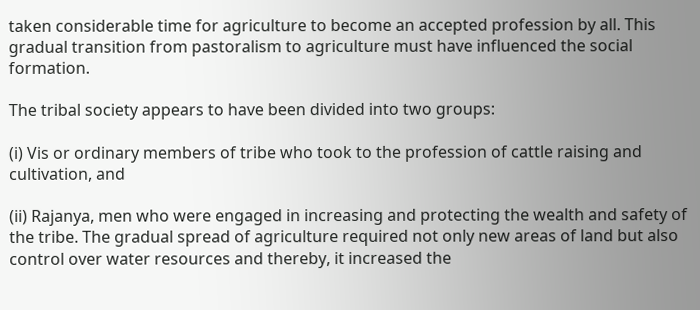taken considerable time for agriculture to become an accepted profession by all. This gradual transition from pastoralism to agriculture must have influenced the social formation.

The tribal society appears to have been divided into two groups:

(i) Vis or ordinary members of tribe who took to the profession of cattle raising and cultivation, and

(ii) Rajanya, men who were engaged in increasing and protecting the wealth and safety of the tribe. The gradual spread of agriculture required not only new areas of land but also control over water resources and thereby, it increased the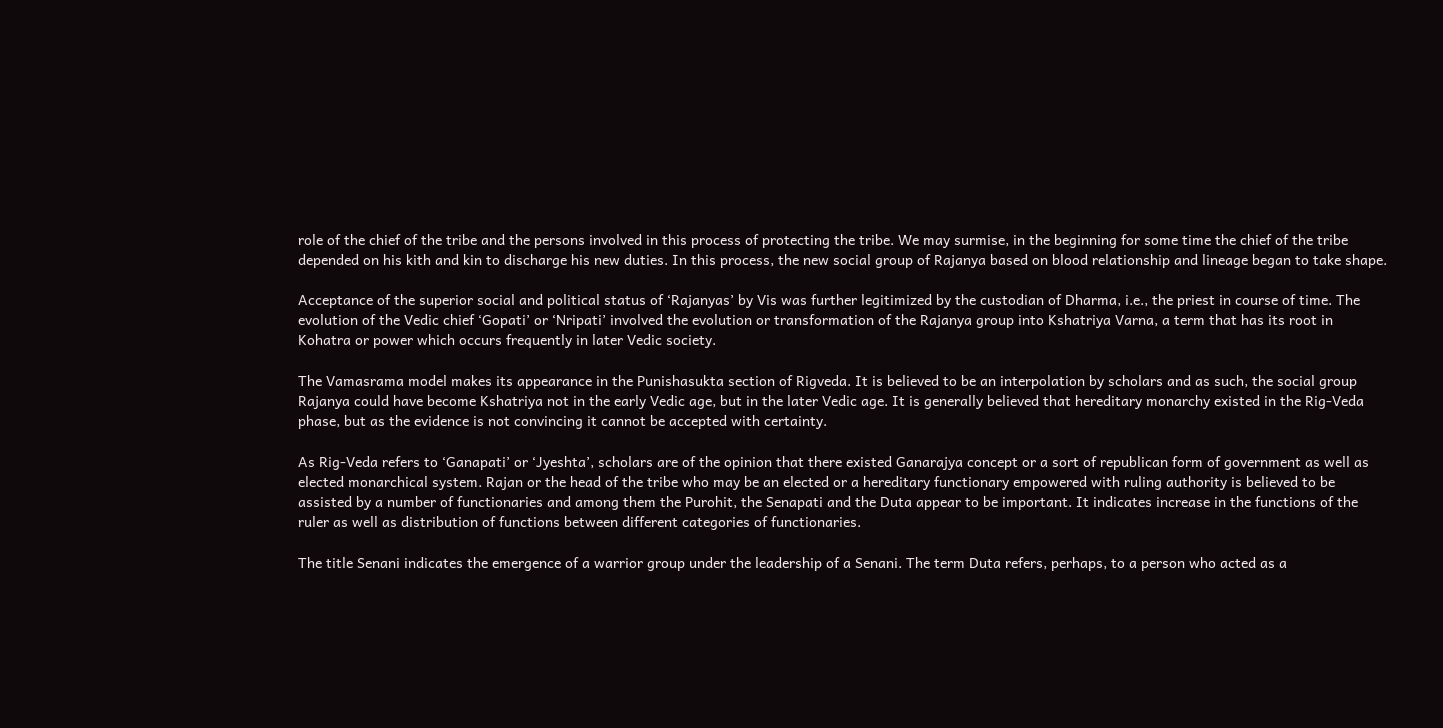role of the chief of the tribe and the persons involved in this process of protecting the tribe. We may surmise, in the beginning for some time the chief of the tribe depended on his kith and kin to discharge his new duties. In this process, the new social group of Rajanya based on blood relationship and lineage began to take shape.

Acceptance of the superior social and political status of ‘Rajanyas’ by Vis was further legitimized by the custodian of Dharma, i.e., the priest in course of time. The evolution of the Vedic chief ‘Gopati’ or ‘Nripati’ involved the evolution or transformation of the Rajanya group into Kshatriya Varna, a term that has its root in Kohatra or power which occurs frequently in later Vedic society.

The Vamasrama model makes its appearance in the Punishasukta section of Rigveda. It is believed to be an interpolation by scholars and as such, the social group Rajanya could have become Kshatriya not in the early Vedic age, but in the later Vedic age. It is generally believed that hereditary monarchy existed in the Rig-Veda phase, but as the evidence is not convincing it cannot be accepted with certainty.

As Rig-Veda refers to ‘Ganapati’ or ‘Jyeshta’, scholars are of the opinion that there existed Ganarajya concept or a sort of republican form of government as well as elected monarchical system. Rajan or the head of the tribe who may be an elected or a hereditary functionary empowered with ruling authority is believed to be assisted by a number of functionaries and among them the Purohit, the Senapati and the Duta appear to be important. It indicates increase in the functions of the ruler as well as distribution of functions between different categories of functionaries.

The title Senani indicates the emergence of a warrior group under the leadership of a Senani. The term Duta refers, perhaps, to a person who acted as a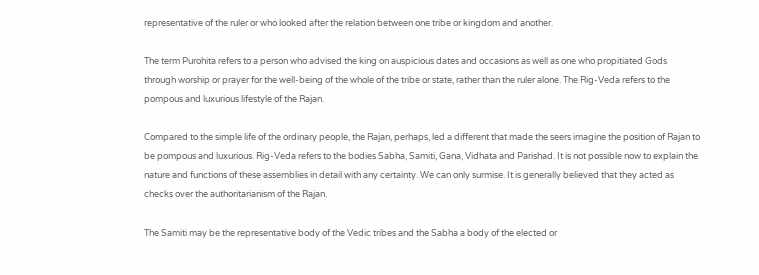representative of the ruler or who looked after the relation between one tribe or kingdom and another.

The term Purohita refers to a person who advised the king on auspicious dates and occasions as well as one who propitiated Gods through worship or prayer for the well-being of the whole of the tribe or state, rather than the ruler alone. The Rig-Veda refers to the pompous and luxurious lifestyle of the Rajan.

Compared to the simple life of the ordinary people, the Rajan, perhaps, led a different that made the seers imagine the position of Rajan to be pompous and luxurious. Rig-Veda refers to the bodies Sabha, Samiti, Gana, Vidhata and Parishad. It is not possible now to explain the nature and functions of these assemblies in detail with any certainty. We can only surmise. It is generally believed that they acted as checks over the authoritarianism of the Rajan.

The Samiti may be the representative body of the Vedic tribes and the Sabha a body of the elected or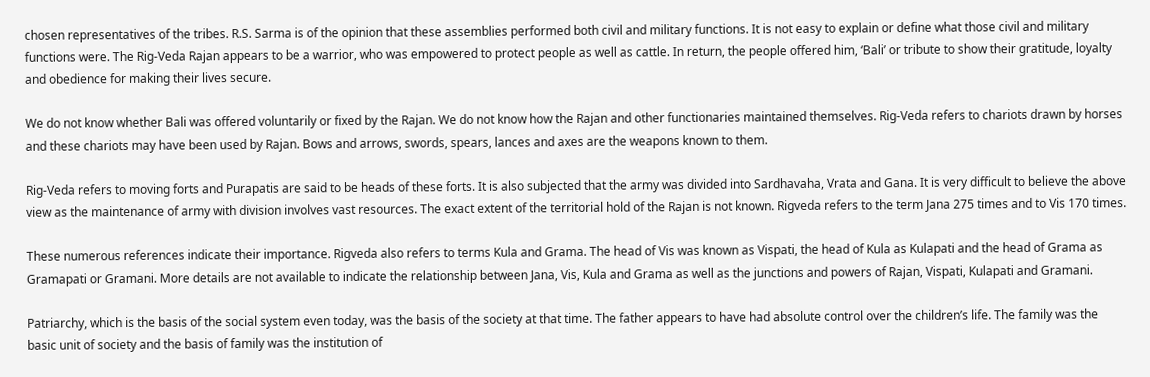chosen representatives of the tribes. R.S. Sarma is of the opinion that these assemblies performed both civil and military functions. It is not easy to explain or define what those civil and military functions were. The Rig-Veda Rajan appears to be a warrior, who was empowered to protect people as well as cattle. In return, the people offered him, ‘Bali’ or tribute to show their gratitude, loyalty and obedience for making their lives secure.

We do not know whether Bali was offered voluntarily or fixed by the Rajan. We do not know how the Rajan and other functionaries maintained themselves. Rig-Veda refers to chariots drawn by horses and these chariots may have been used by Rajan. Bows and arrows, swords, spears, lances and axes are the weapons known to them.

Rig-Veda refers to moving forts and Purapatis are said to be heads of these forts. It is also subjected that the army was divided into Sardhavaha, Vrata and Gana. It is very difficult to believe the above view as the maintenance of army with division involves vast resources. The exact extent of the territorial hold of the Rajan is not known. Rigveda refers to the term Jana 275 times and to Vis 170 times.

These numerous references indicate their importance. Rigveda also refers to terms Kula and Grama. The head of Vis was known as Vispati, the head of Kula as Kulapati and the head of Grama as Gramapati or Gramani. More details are not available to indicate the relationship between Jana, Vis, Kula and Grama as well as the junctions and powers of Rajan, Vispati, Kulapati and Gramani.

Patriarchy, which is the basis of the social system even today, was the basis of the society at that time. The father appears to have had absolute control over the children’s life. The family was the basic unit of society and the basis of family was the institution of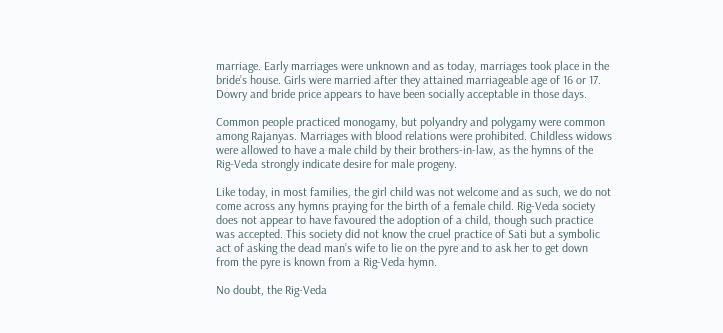marriage. Early marriages were unknown and as today, marriages took place in the bride’s house. Girls were married after they attained marriageable age of 16 or 17. Dowry and bride price appears to have been socially acceptable in those days.

Common people practiced monogamy, but polyandry and polygamy were common among Rajanyas. Marriages with blood relations were prohibited. Childless widows were allowed to have a male child by their brothers-in-law, as the hymns of the Rig-Veda strongly indicate desire for male progeny.

Like today, in most families, the girl child was not welcome and as such, we do not come across any hymns praying for the birth of a female child. Rig-Veda society does not appear to have favoured the adoption of a child, though such practice was accepted. This society did not know the cruel practice of Sati but a symbolic act of asking the dead man’s wife to lie on the pyre and to ask her to get down from the pyre is known from a Rig-Veda hymn.

No doubt, the Rig-Veda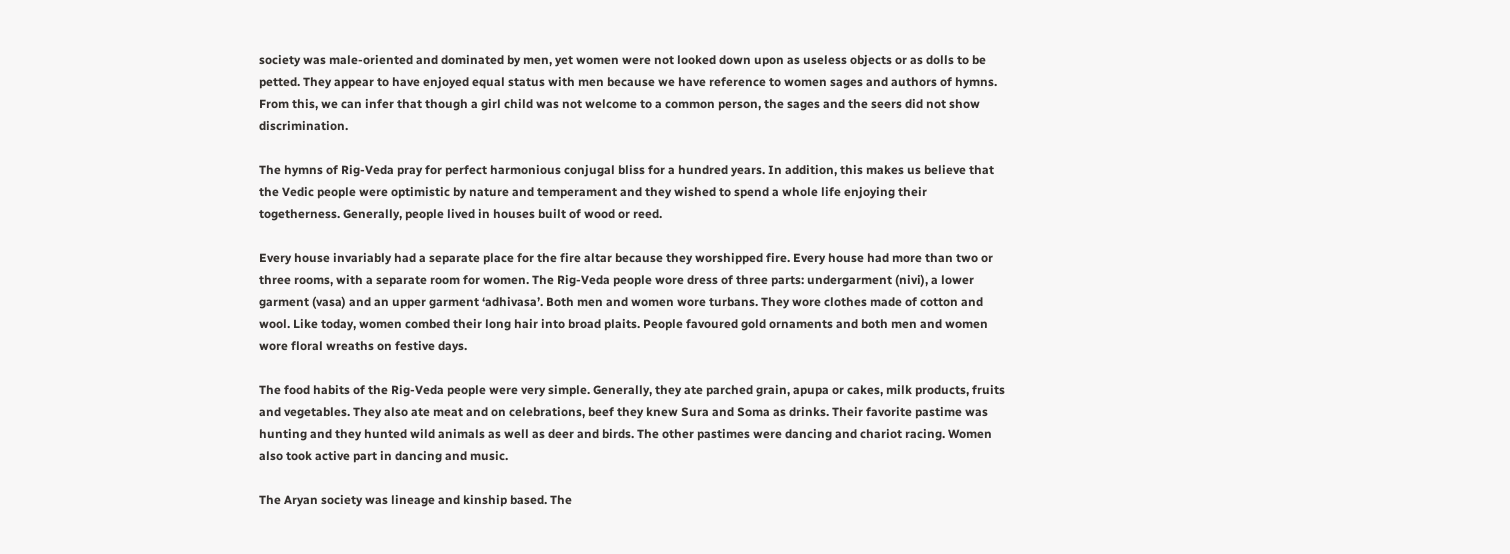society was male-oriented and dominated by men, yet women were not looked down upon as useless objects or as dolls to be petted. They appear to have enjoyed equal status with men because we have reference to women sages and authors of hymns. From this, we can infer that though a girl child was not welcome to a common person, the sages and the seers did not show discrimination.

The hymns of Rig-Veda pray for perfect harmonious conjugal bliss for a hundred years. In addition, this makes us believe that the Vedic people were optimistic by nature and temperament and they wished to spend a whole life enjoying their togetherness. Generally, people lived in houses built of wood or reed.

Every house invariably had a separate place for the fire altar because they worshipped fire. Every house had more than two or three rooms, with a separate room for women. The Rig-Veda people wore dress of three parts: undergarment (nivi), a lower garment (vasa) and an upper garment ‘adhivasa’. Both men and women wore turbans. They wore clothes made of cotton and wool. Like today, women combed their long hair into broad plaits. People favoured gold ornaments and both men and women wore floral wreaths on festive days.

The food habits of the Rig-Veda people were very simple. Generally, they ate parched grain, apupa or cakes, milk products, fruits and vegetables. They also ate meat and on celebrations, beef they knew Sura and Soma as drinks. Their favorite pastime was hunting and they hunted wild animals as well as deer and birds. The other pastimes were dancing and chariot racing. Women also took active part in dancing and music.

The Aryan society was lineage and kinship based. The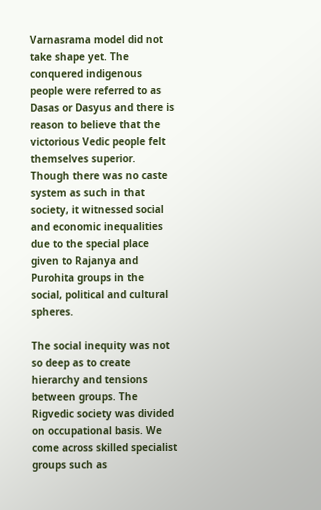Varnasrama model did not take shape yet. The conquered indigenous people were referred to as Dasas or Dasyus and there is reason to believe that the victorious Vedic people felt themselves superior. Though there was no caste system as such in that society, it witnessed social and economic inequalities due to the special place given to Rajanya and Purohita groups in the social, political and cultural spheres.

The social inequity was not so deep as to create hierarchy and tensions between groups. The Rigvedic society was divided on occupational basis. We come across skilled specialist groups such as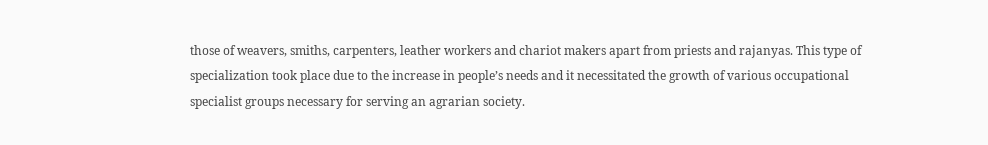those of weavers, smiths, carpenters, leather workers and chariot makers apart from priests and rajanyas. This type of specialization took place due to the increase in people’s needs and it necessitated the growth of various occupational specialist groups necessary for serving an agrarian society.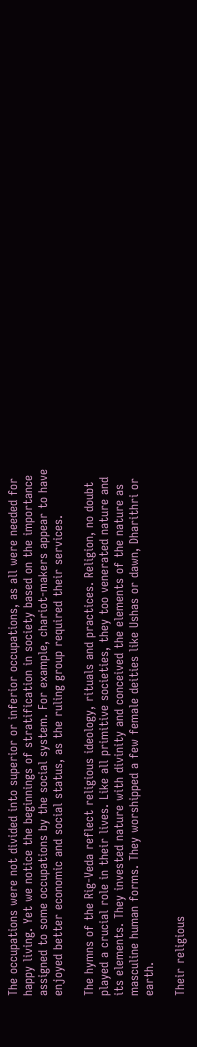The occupations were not divided into superior or inferior occupations, as all were needed for happy living. Yet we notice the beginnings of stratification in society based on the importance assigned to some occupations by the social system. For example, chariot-makers appear to have enjoyed better economic and social status, as the ruling group required their services.

The hymns of the Rig-Veda reflect religious ideology, rituals and practices. Religion, no doubt played a crucial role in their lives. Like all primitive societies, they too venerated nature and its elements. They invested nature with divinity and conceived the elements of the nature as masculine human forms. They worshipped a few female deities like Ushas or dawn, Dharithri or earth.

Their religious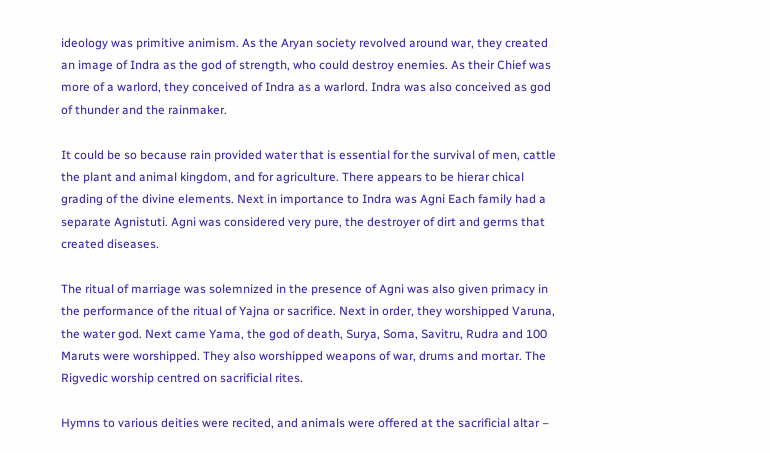ideology was primitive animism. As the Aryan society revolved around war, they created an image of Indra as the god of strength, who could destroy enemies. As their Chief was more of a warlord, they conceived of Indra as a warlord. Indra was also conceived as god of thunder and the rainmaker.

It could be so because rain provided water that is essential for the survival of men, cattle the plant and animal kingdom, and for agriculture. There appears to be hierar chical grading of the divine elements. Next in importance to Indra was Agni Each family had a separate Agnistuti. Agni was considered very pure, the destroyer of dirt and germs that created diseases.

The ritual of marriage was solemnized in the presence of Agni was also given primacy in the performance of the ritual of Yajna or sacrifice. Next in order, they worshipped Varuna, the water god. Next came Yama, the god of death, Surya, Soma, Savitru, Rudra and 100 Maruts were worshipped. They also worshipped weapons of war, drums and mortar. The Rigvedic worship centred on sacrificial rites.

Hymns to various deities were recited, and animals were offered at the sacrificial altar –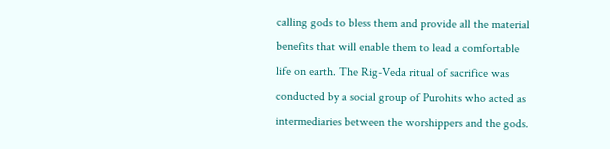calling gods to bless them and provide all the material benefits that will enable them to lead a comfortable life on earth. The Rig-Veda ritual of sacrifice was conducted by a social group of Purohits who acted as intermediaries between the worshippers and the gods.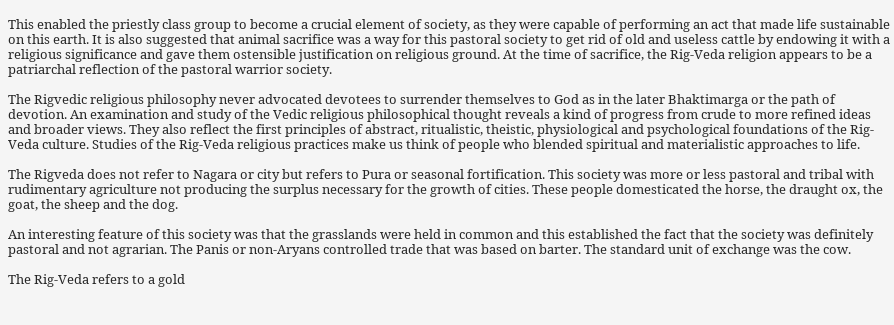This enabled the priestly class group to become a crucial element of society, as they were capable of performing an act that made life sustainable on this earth. It is also suggested that animal sacrifice was a way for this pastoral society to get rid of old and useless cattle by endowing it with a religious significance and gave them ostensible justification on religious ground. At the time of sacrifice, the Rig-Veda religion appears to be a patriarchal reflection of the pastoral warrior society.

The Rigvedic religious philosophy never advocated devotees to surrender themselves to God as in the later Bhaktimarga or the path of devotion. An examination and study of the Vedic religious philosophical thought reveals a kind of progress from crude to more refined ideas and broader views. They also reflect the first principles of abstract, ritualistic, theistic, physiological and psychological foundations of the Rig-Veda culture. Studies of the Rig-Veda religious practices make us think of people who blended spiritual and materialistic approaches to life.

The Rigveda does not refer to Nagara or city but refers to Pura or seasonal fortification. This society was more or less pastoral and tribal with rudimentary agriculture not producing the surplus necessary for the growth of cities. These people domesticated the horse, the draught ox, the goat, the sheep and the dog.

An interesting feature of this society was that the grasslands were held in common and this established the fact that the society was definitely pastoral and not agrarian. The Panis or non-Aryans controlled trade that was based on barter. The standard unit of exchange was the cow.

The Rig-Veda refers to a gold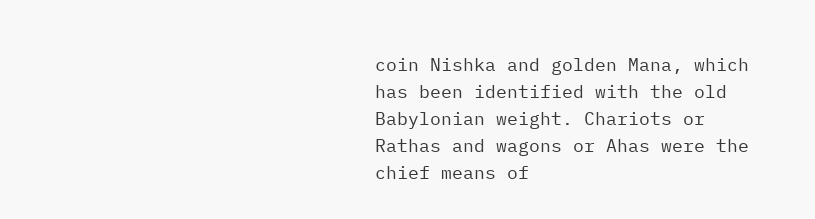coin Nishka and golden Mana, which has been identified with the old Babylonian weight. Chariots or Rathas and wagons or Ahas were the chief means of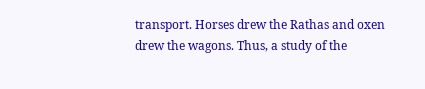transport. Horses drew the Rathas and oxen drew the wagons. Thus, a study of the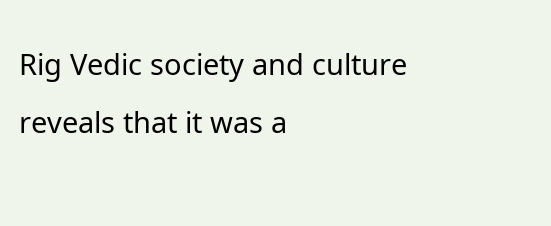Rig Vedic society and culture reveals that it was a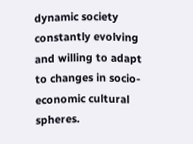dynamic society constantly evolving and willing to adapt to changes in socio-economic cultural spheres.